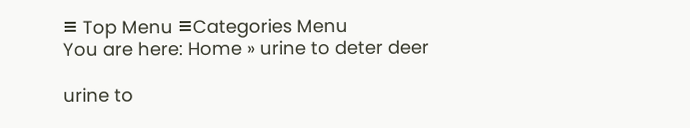≡ Top Menu ≡Categories Menu
You are here: Home » urine to deter deer

urine to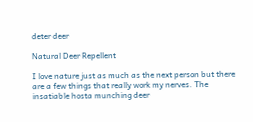deter deer

Natural Deer Repellent

I love nature just as much as the next person but there are a few things that really work my nerves. The insatiable hosta munching deer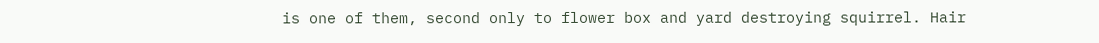is one of them, second only to flower box and yard destroying squirrel. Hair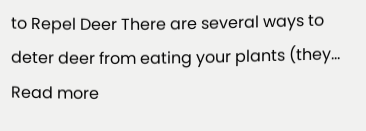to Repel Deer There are several ways to deter deer from eating your plants (they… Read more